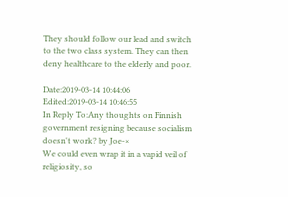They should follow our lead and switch to the two class system. They can then deny healthcare to the elderly and poor.

Date:2019-03-14 10:44:06
Edited:2019-03-14 10:46:55
In Reply To:Any thoughts on Finnish government resigning because socialism doesn't work? by Joe-×
We could even wrap it in a vapid veil of religiosity, so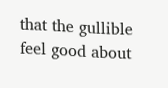that the gullible feel good about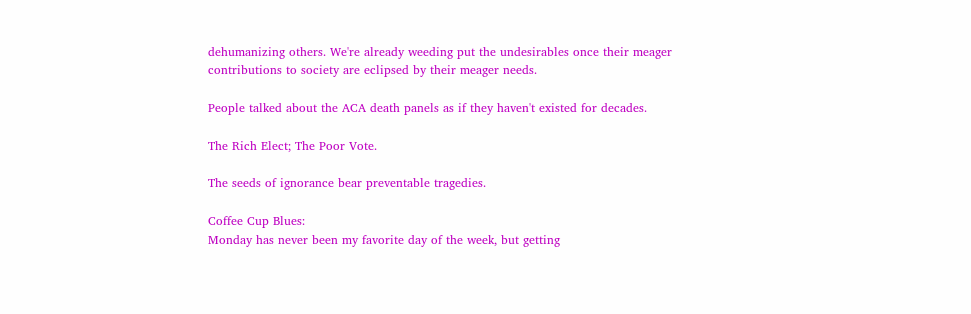dehumanizing others. We're already weeding put the undesirables once their meager contributions to society are eclipsed by their meager needs.

People talked about the ACA death panels as if they haven't existed for decades.

The Rich Elect; The Poor Vote.

The seeds of ignorance bear preventable tragedies.

Coffee Cup Blues:
Monday has never been my favorite day of the week, but getting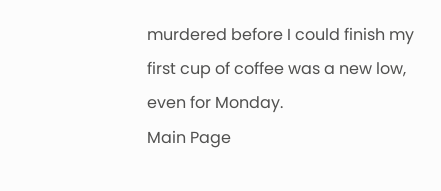murdered before I could finish my first cup of coffee was a new low, even for Monday.
Main Page